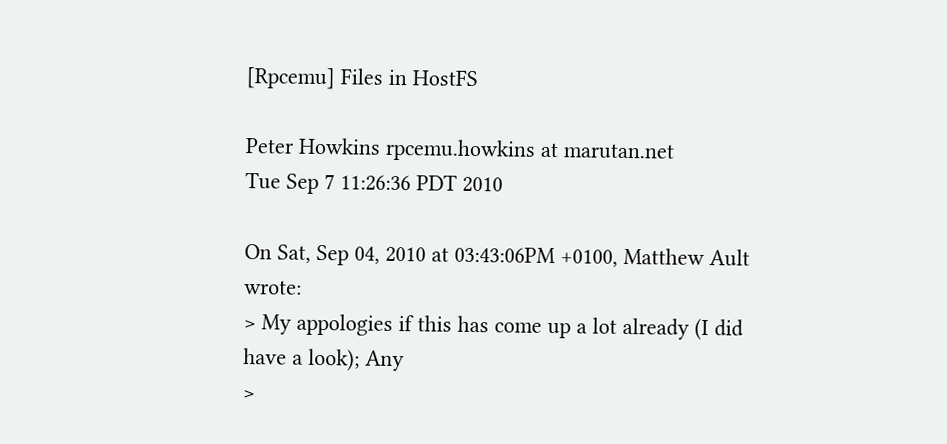[Rpcemu] Files in HostFS

Peter Howkins rpcemu.howkins at marutan.net
Tue Sep 7 11:26:36 PDT 2010

On Sat, Sep 04, 2010 at 03:43:06PM +0100, Matthew Ault wrote:
> My appologies if this has come up a lot already (I did have a look); Any
>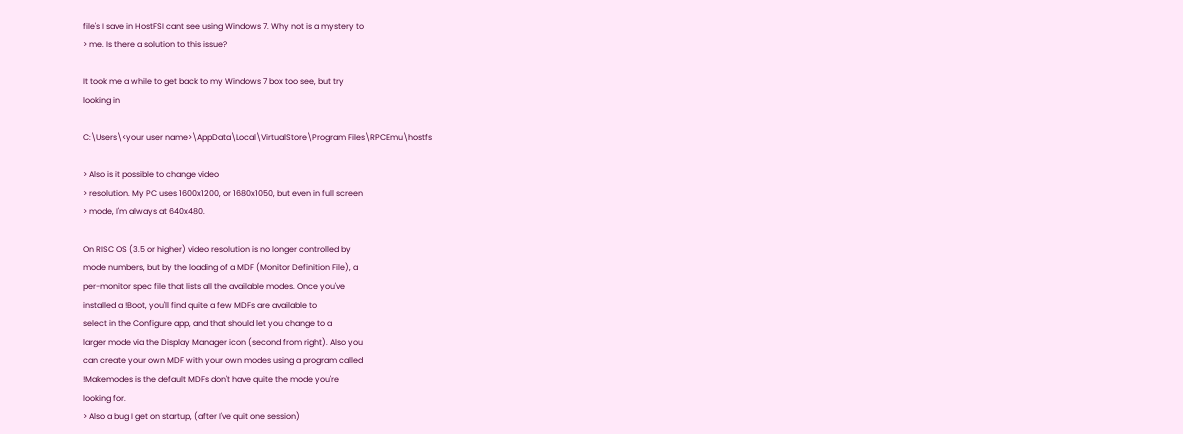file's I save in HostFSI cant see using Windows 7. Why not is a mystery to
> me. Is there a solution to this issue?

It took me a while to get back to my Windows 7 box too see, but try
looking in

C:\Users\<your user name>\AppData\Local\VirtualStore\Program Files\RPCEmu\hostfs

> Also is it possible to change video
> resolution. My PC uses 1600x1200, or 1680x1050, but even in full screen
> mode, I'm always at 640x480.

On RISC OS (3.5 or higher) video resolution is no longer controlled by
mode numbers, but by the loading of a MDF (Monitor Definition File), a
per-monitor spec file that lists all the available modes. Once you've
installed a !Boot, you'll find quite a few MDFs are available to
select in the Configure app, and that should let you change to a
larger mode via the Display Manager icon (second from right). Also you
can create your own MDF with your own modes using a program called
!Makemodes is the default MDFs don't have quite the mode you're
looking for.
> Also a bug I get on startup, (after I've quit one session)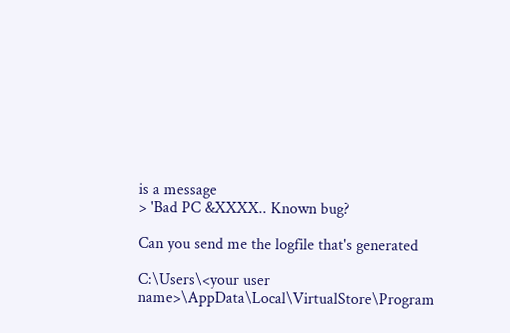is a message
> 'Bad PC &XXXX.. Known bug?

Can you send me the logfile that's generated

C:\Users\<your user name>\AppData\Local\VirtualStore\Program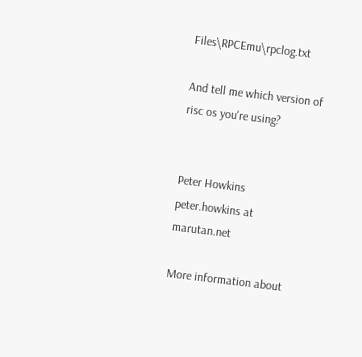Files\RPCEmu\rpclog.txt

And tell me which version of risc os you're using?


Peter Howkins
peter.howkins at marutan.net

More information about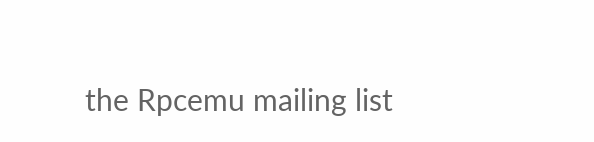the Rpcemu mailing list